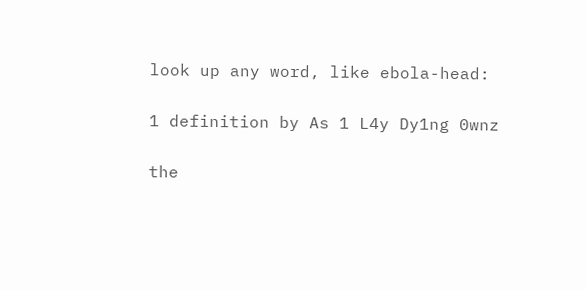look up any word, like ebola-head:

1 definition by As 1 L4y Dy1ng 0wnz

the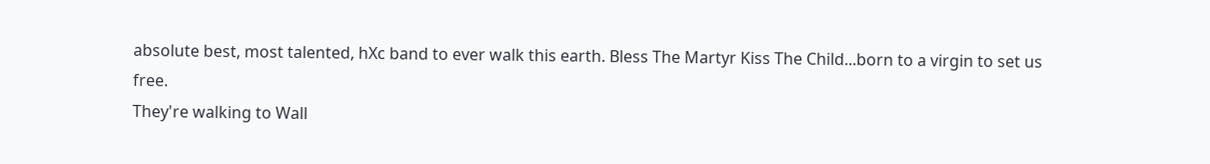absolute best, most talented, hXc band to ever walk this earth. Bless The Martyr Kiss The Child...born to a virgin to set us free.
They're walking to Wall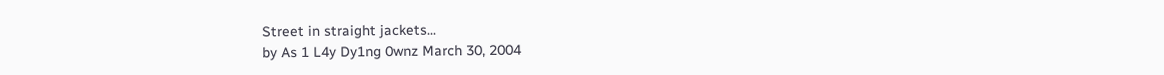Street in straight jackets...
by As 1 L4y Dy1ng 0wnz March 30, 2004